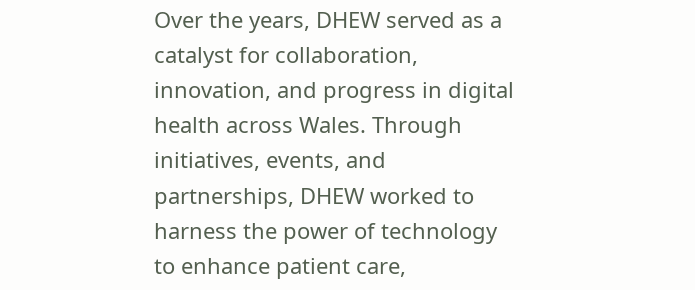Over the years, DHEW served as a catalyst for collaboration, innovation, and progress in digital health across Wales. Through initiatives, events, and partnerships, DHEW worked to harness the power of technology to enhance patient care,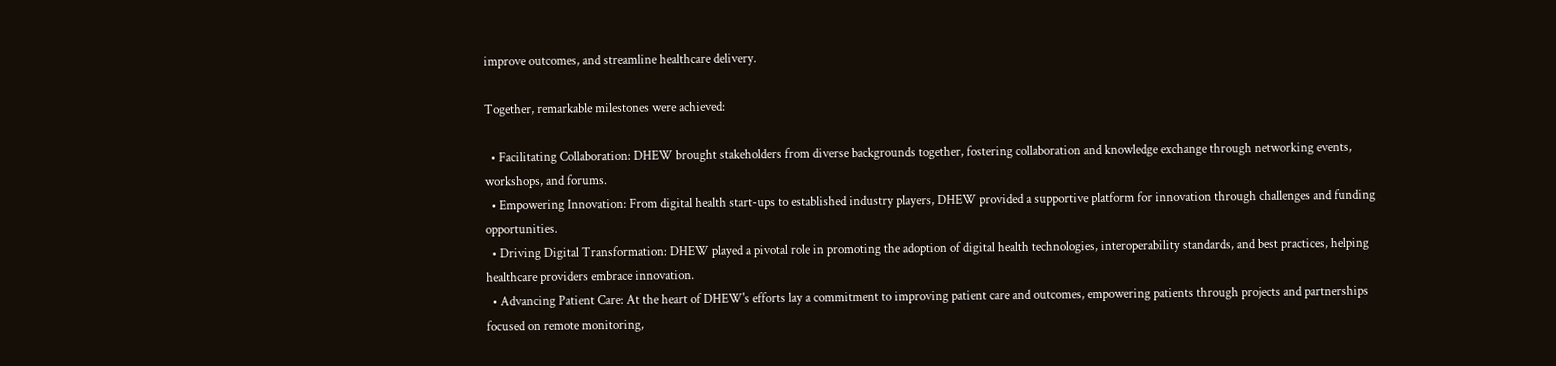improve outcomes, and streamline healthcare delivery.

Together, remarkable milestones were achieved:

  • Facilitating Collaboration: DHEW brought stakeholders from diverse backgrounds together, fostering collaboration and knowledge exchange through networking events, workshops, and forums.
  • Empowering Innovation: From digital health start-ups to established industry players, DHEW provided a supportive platform for innovation through challenges and funding opportunities.
  • Driving Digital Transformation: DHEW played a pivotal role in promoting the adoption of digital health technologies, interoperability standards, and best practices, helping healthcare providers embrace innovation.
  • Advancing Patient Care: At the heart of DHEW's efforts lay a commitment to improving patient care and outcomes, empowering patients through projects and partnerships focused on remote monitoring,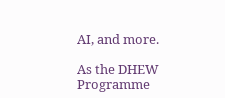AI, and more.

As the DHEW Programme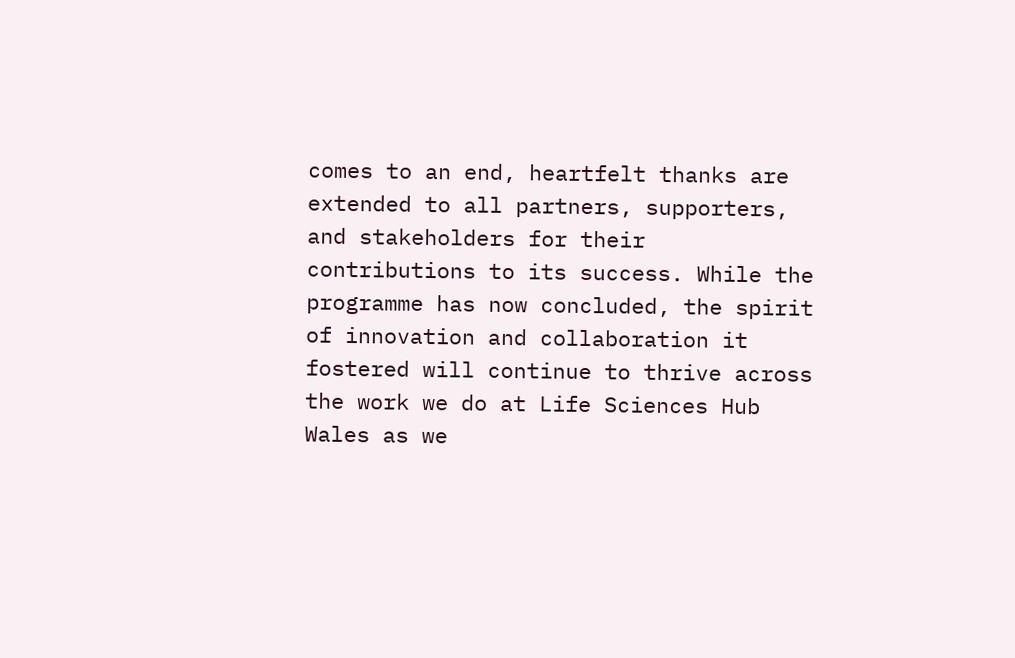comes to an end, heartfelt thanks are extended to all partners, supporters, and stakeholders for their contributions to its success. While the programme has now concluded, the spirit of innovation and collaboration it fostered will continue to thrive across the work we do at Life Sciences Hub Wales as we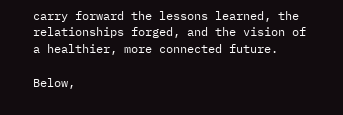carry forward the lessons learned, the relationships forged, and the vision of a healthier, more connected future.

Below,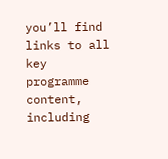you’ll find links to all key programme content, including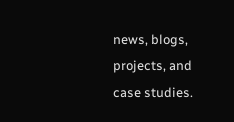news, blogs, projects, and case studies.